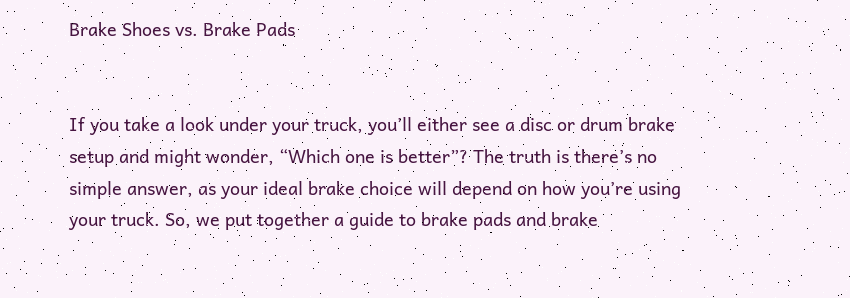Brake Shoes vs. Brake Pads


If you take a look under your truck, you’ll either see a disc or drum brake setup and might wonder, “Which one is better”? The truth is there’s no simple answer, as your ideal brake choice will depend on how you’re using your truck. So, we put together a guide to brake pads and brake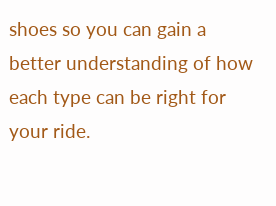shoes so you can gain a better understanding of how each type can be right for your ride.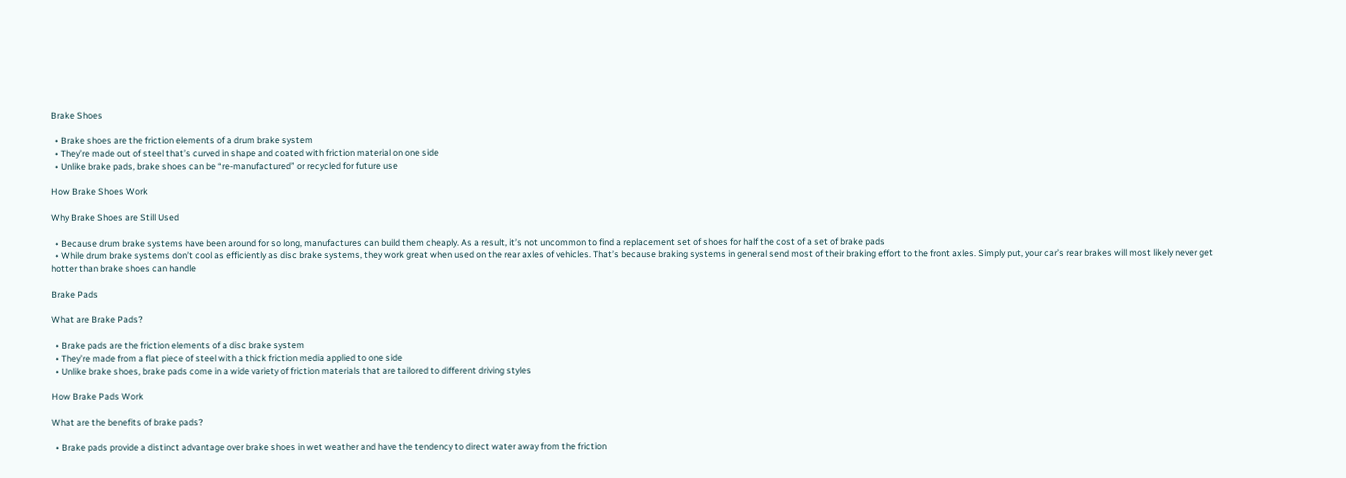Brake Shoes

  • Brake shoes are the friction elements of a drum brake system
  • They’re made out of steel that’s curved in shape and coated with friction material on one side
  • Unlike brake pads, brake shoes can be “re-manufactured” or recycled for future use

How Brake Shoes Work

Why Brake Shoes are Still Used

  • Because drum brake systems have been around for so long, manufactures can build them cheaply. As a result, it’s not uncommon to find a replacement set of shoes for half the cost of a set of brake pads
  • While drum brake systems don’t cool as efficiently as disc brake systems, they work great when used on the rear axles of vehicles. That’s because braking systems in general send most of their braking effort to the front axles. Simply put, your car’s rear brakes will most likely never get hotter than brake shoes can handle

Brake Pads

What are Brake Pads?

  • Brake pads are the friction elements of a disc brake system
  • They’re made from a flat piece of steel with a thick friction media applied to one side
  • Unlike brake shoes, brake pads come in a wide variety of friction materials that are tailored to different driving styles

How Brake Pads Work

What are the benefits of brake pads?

  • Brake pads provide a distinct advantage over brake shoes in wet weather and have the tendency to direct water away from the friction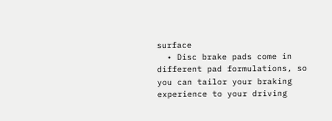surface
  • Disc brake pads come in different pad formulations, so you can tailor your braking experience to your driving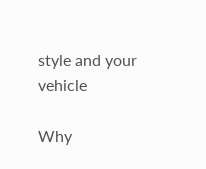style and your vehicle

Why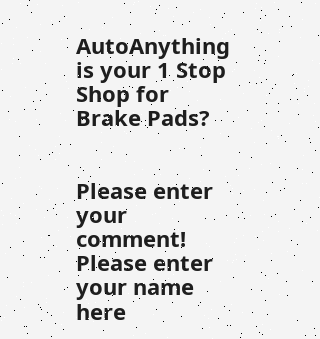AutoAnything is your 1 Stop Shop for Brake Pads?


Please enter your comment!
Please enter your name here